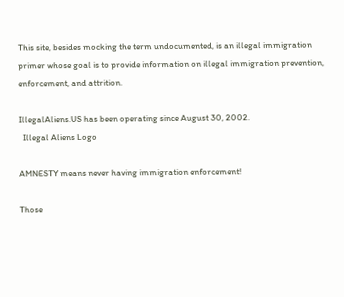This site, besides mocking the term undocumented, is an illegal immigration primer whose goal is to provide information on illegal immigration prevention, enforcement, and attrition.

IllegalAliens.US has been operating since August 30, 2002.
  Illegal Aliens Logo

AMNESTY means never having immigration enforcement!

Those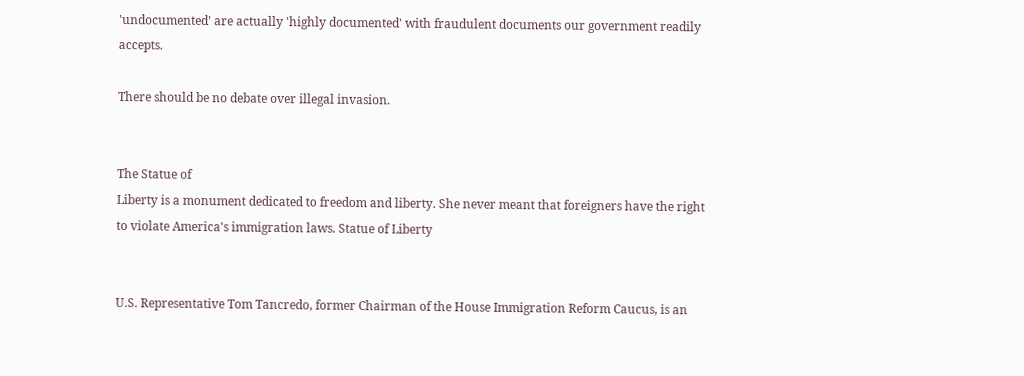'undocumented' are actually 'highly documented' with fraudulent documents our government readily accepts.

There should be no debate over illegal invasion.


The Statue of
Liberty is a monument dedicated to freedom and liberty. She never meant that foreigners have the right to violate America's immigration laws. Statue of Liberty


U.S. Representative Tom Tancredo, former Chairman of the House Immigration Reform Caucus, is an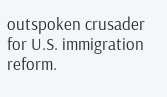outspoken crusader for U.S. immigration reform.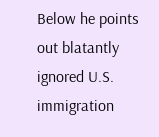Below he points out blatantly ignored U.S. immigration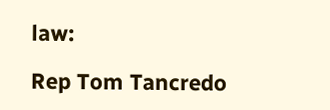law:

Rep Tom Tancredo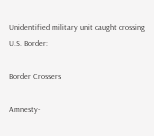Unidentified military unit caught crossing U.S. Border:

Border Crossers

Amnesty-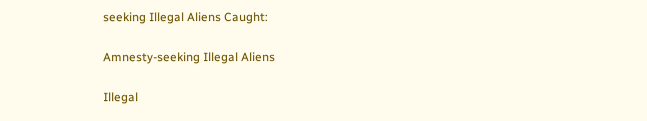seeking Illegal Aliens Caught:

Amnesty-seeking Illegal Aliens

Illegal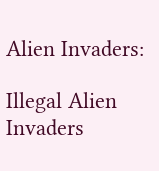Alien Invaders:

Illegal Alien Invaders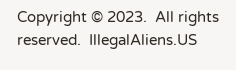Copyright © 2023.  All rights reserved.  IllegalAliens.US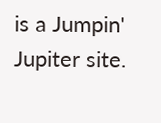is a Jumpin' Jupiter site.